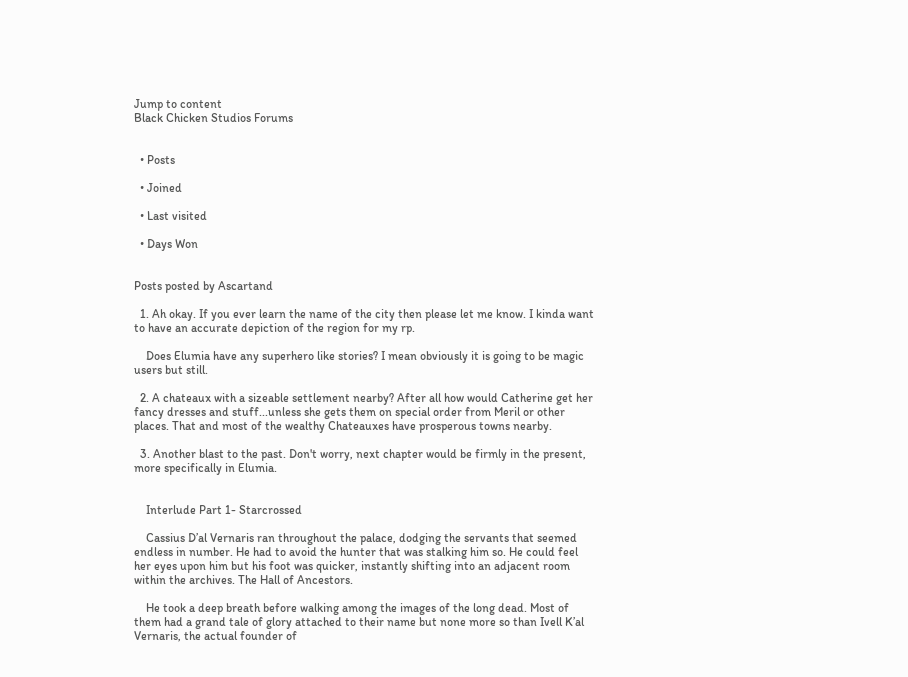Jump to content
Black Chicken Studios Forums


  • Posts

  • Joined

  • Last visited

  • Days Won


Posts posted by Ascartand

  1. Ah okay. If you ever learn the name of the city then please let me know. I kinda want to have an accurate depiction of the region for my rp.

    Does Elumia have any superhero like stories? I mean obviously it is going to be magic users but still.

  2. A chateaux with a sizeable settlement nearby? After all how would Catherine get her fancy dresses and stuff...unless she gets them on special order from Meril or other places. That and most of the wealthy Chateauxes have prosperous towns nearby.

  3. Another blast to the past. Don't worry, next chapter would be firmly in the present, more specifically in Elumia.


    Interlude Part 1- Starcrossed

    Cassius D’al Vernaris ran throughout the palace, dodging the servants that seemed endless in number. He had to avoid the hunter that was stalking him so. He could feel her eyes upon him but his foot was quicker, instantly shifting into an adjacent room within the archives. The Hall of Ancestors.

    He took a deep breath before walking among the images of the long dead. Most of them had a grand tale of glory attached to their name but none more so than Ivell K’al Vernaris, the actual founder of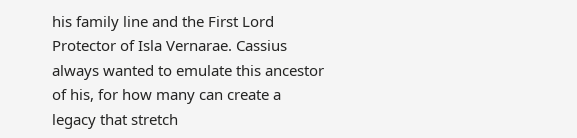his family line and the First Lord Protector of Isla Vernarae. Cassius always wanted to emulate this ancestor of his, for how many can create a legacy that stretch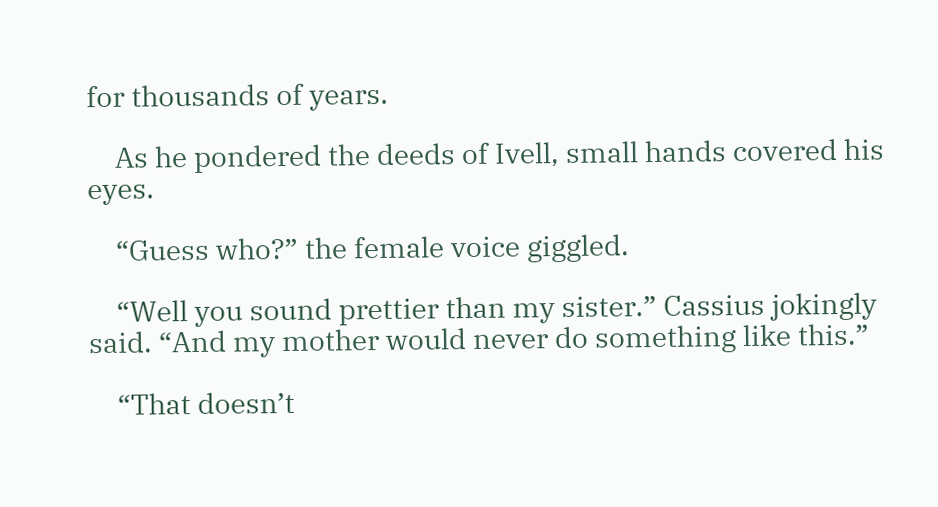for thousands of years.

    As he pondered the deeds of Ivell, small hands covered his eyes.

    “Guess who?” the female voice giggled.

    “Well you sound prettier than my sister.” Cassius jokingly said. “And my mother would never do something like this.”

    “That doesn’t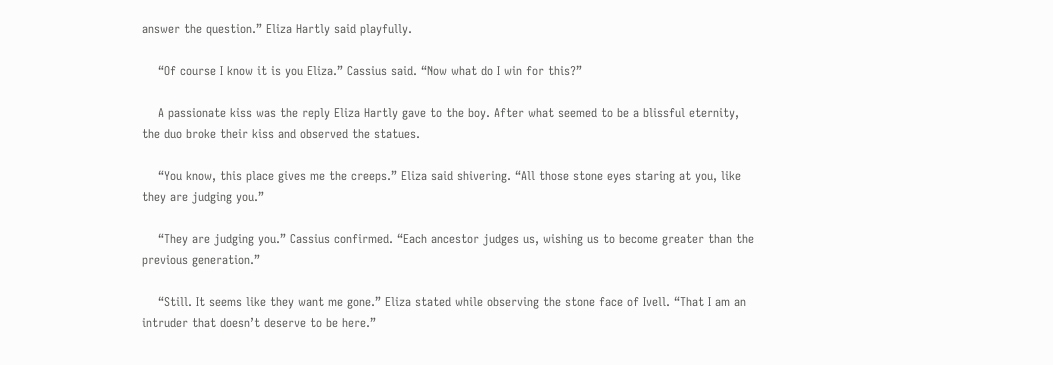answer the question.” Eliza Hartly said playfully.

    “Of course I know it is you Eliza.” Cassius said. “Now what do I win for this?”

    A passionate kiss was the reply Eliza Hartly gave to the boy. After what seemed to be a blissful eternity, the duo broke their kiss and observed the statues.

    “You know, this place gives me the creeps.” Eliza said shivering. “All those stone eyes staring at you, like they are judging you.”

    “They are judging you.” Cassius confirmed. “Each ancestor judges us, wishing us to become greater than the previous generation.”

    “Still. It seems like they want me gone.” Eliza stated while observing the stone face of Ivell. “That I am an intruder that doesn’t deserve to be here.”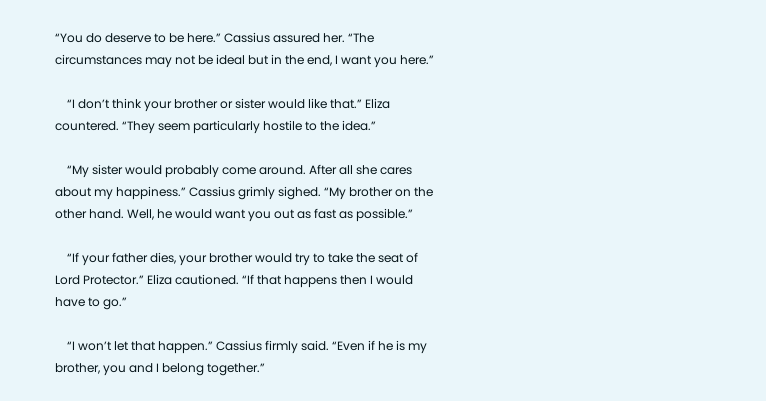“You do deserve to be here.” Cassius assured her. “The circumstances may not be ideal but in the end, I want you here.”

    “I don’t think your brother or sister would like that.” Eliza countered. “They seem particularly hostile to the idea.”

    “My sister would probably come around. After all she cares about my happiness.” Cassius grimly sighed. “My brother on the other hand. Well, he would want you out as fast as possible.”

    “If your father dies, your brother would try to take the seat of Lord Protector.” Eliza cautioned. “If that happens then I would have to go.”

    “I won’t let that happen.” Cassius firmly said. “Even if he is my brother, you and I belong together.”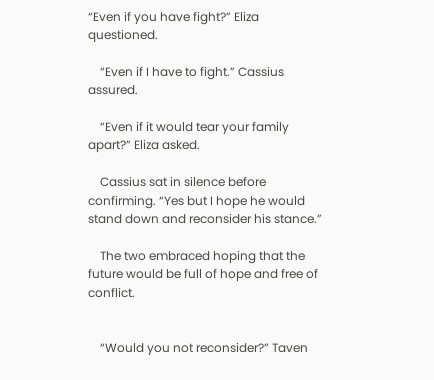“Even if you have fight?” Eliza questioned.

    “Even if I have to fight.” Cassius assured.

    “Even if it would tear your family apart?” Eliza asked.

    Cassius sat in silence before confirming. “Yes but I hope he would stand down and reconsider his stance.”

    The two embraced hoping that the future would be full of hope and free of conflict.


    “Would you not reconsider?” Taven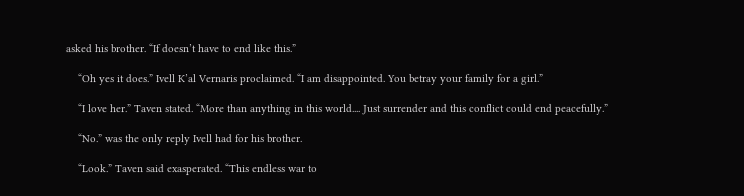asked his brother. “If doesn’t have to end like this.”

    “Oh yes it does.” Ivell K’al Vernaris proclaimed. “I am disappointed. You betray your family for a girl.”

    “I love her.” Taven stated. “More than anything in this world.... Just surrender and this conflict could end peacefully.”

    “No.” was the only reply Ivell had for his brother.

    “Look.” Taven said exasperated. “This endless war to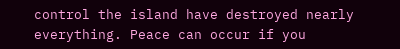control the island have destroyed nearly everything. Peace can occur if you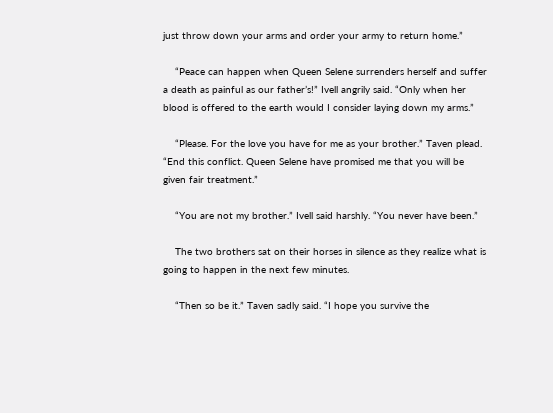just throw down your arms and order your army to return home.”

    “Peace can happen when Queen Selene surrenders herself and suffer a death as painful as our father’s!” Ivell angrily said. “Only when her blood is offered to the earth would I consider laying down my arms.”

    “Please. For the love you have for me as your brother.” Taven plead. “End this conflict. Queen Selene have promised me that you will be given fair treatment.”

    “You are not my brother.” Ivell said harshly. “You never have been.”

    The two brothers sat on their horses in silence as they realize what is going to happen in the next few minutes.

    “Then so be it.” Taven sadly said. “I hope you survive the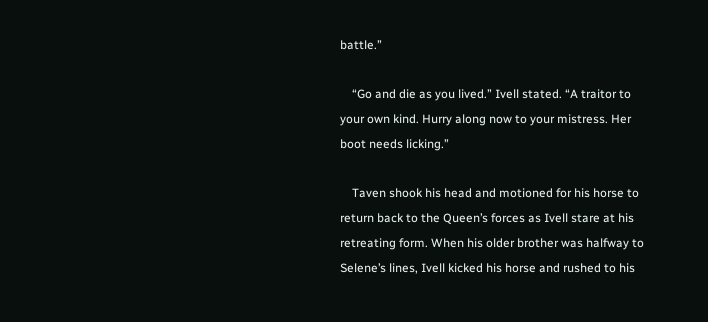battle.”

    “Go and die as you lived.” Ivell stated. “A traitor to your own kind. Hurry along now to your mistress. Her boot needs licking.”

    Taven shook his head and motioned for his horse to return back to the Queen’s forces as Ivell stare at his retreating form. When his older brother was halfway to Selene’s lines, Ivell kicked his horse and rushed to his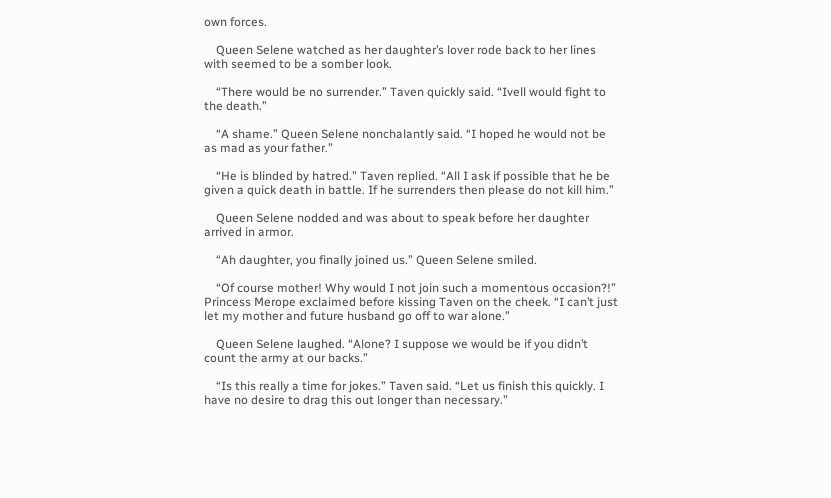own forces.

    Queen Selene watched as her daughter’s lover rode back to her lines with seemed to be a somber look.

    “There would be no surrender.” Taven quickly said. “Ivell would fight to the death.”

    “A shame.” Queen Selene nonchalantly said. “I hoped he would not be as mad as your father.”

    “He is blinded by hatred.” Taven replied. “All I ask if possible that he be given a quick death in battle. If he surrenders then please do not kill him.”

    Queen Selene nodded and was about to speak before her daughter arrived in armor.

    “Ah daughter, you finally joined us.” Queen Selene smiled.

    “Of course mother! Why would I not join such a momentous occasion?!” Princess Merope exclaimed before kissing Taven on the cheek. “I can’t just let my mother and future husband go off to war alone.”

    Queen Selene laughed. “Alone? I suppose we would be if you didn’t count the army at our backs.”

    “Is this really a time for jokes.” Taven said. “Let us finish this quickly. I have no desire to drag this out longer than necessary.”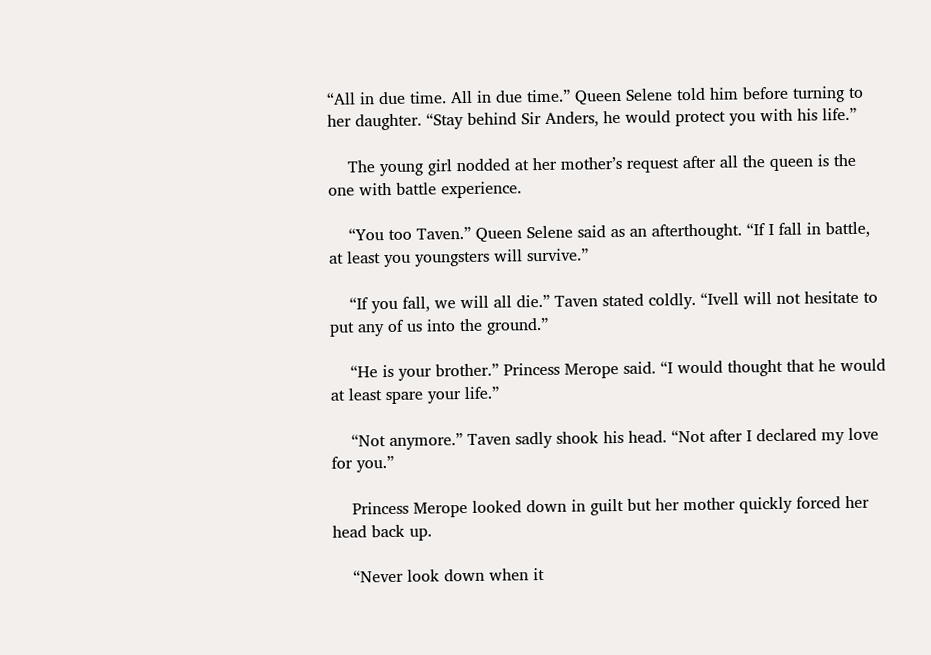“All in due time. All in due time.” Queen Selene told him before turning to her daughter. “Stay behind Sir Anders, he would protect you with his life.”

    The young girl nodded at her mother’s request after all the queen is the one with battle experience.

    “You too Taven.” Queen Selene said as an afterthought. “If I fall in battle, at least you youngsters will survive.”

    “If you fall, we will all die.” Taven stated coldly. “Ivell will not hesitate to put any of us into the ground.”

    “He is your brother.” Princess Merope said. “I would thought that he would at least spare your life.”

    “Not anymore.” Taven sadly shook his head. “Not after I declared my love for you.”

    Princess Merope looked down in guilt but her mother quickly forced her head back up.

    “Never look down when it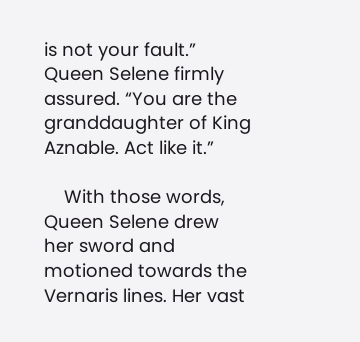is not your fault.” Queen Selene firmly assured. “You are the granddaughter of King Aznable. Act like it.”

    With those words, Queen Selene drew her sword and motioned towards the Vernaris lines. Her vast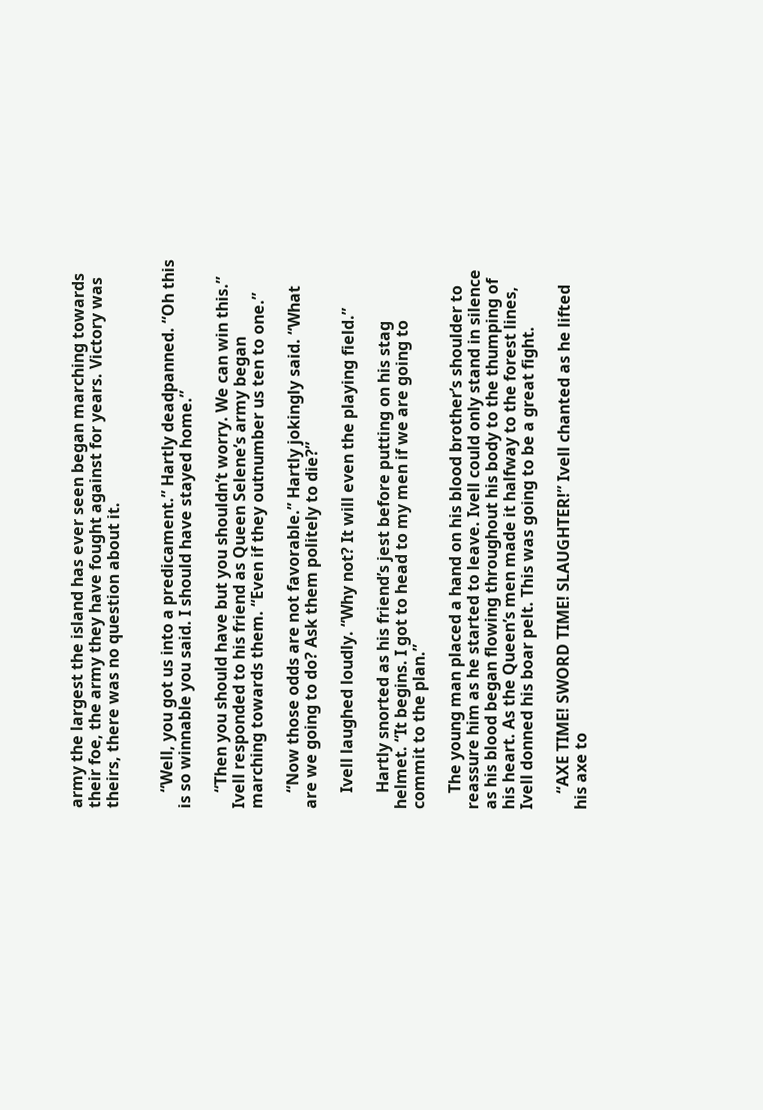army the largest the island has ever seen began marching towards their foe, the army they have fought against for years. Victory was theirs, there was no question about it.


    “Well, you got us into a predicament.” Hartly deadpanned. “Oh this is so winnable you said. I should have stayed home.”

    “Then you should have but you shouldn’t worry. We can win this.” Ivell responded to his friend as Queen Selene’s army began marching towards them. “Even if they outnumber us ten to one.”

    “Now those odds are not favorable.” Hartly jokingly said. “What are we going to do? Ask them politely to die?”

    Ivell laughed loudly. “Why not? It will even the playing field.”

    Hartly snorted as his friend’s jest before putting on his stag helmet. “It begins. I got to head to my men if we are going to commit to the plan.”

    The young man placed a hand on his blood brother’s shoulder to reassure him as he started to leave. Ivell could only stand in silence as his blood began flowing throughout his body to the thumping of his heart. As the Queen’s men made it halfway to the forest lines, Ivell donned his boar pelt. This was going to be a great fight.

    “AXE TIME! SWORD TIME! SLAUGHTER!” Ivell chanted as he lifted his axe to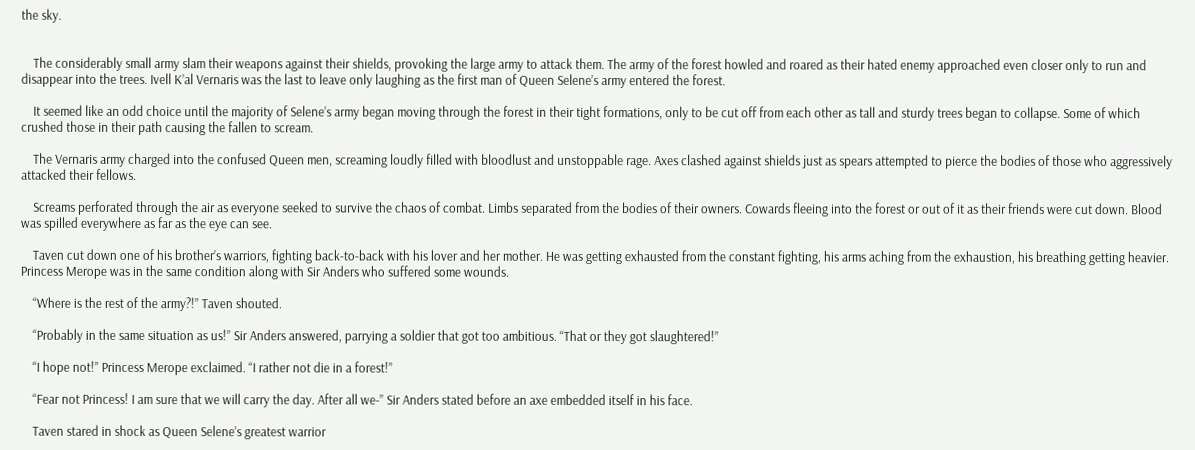the sky.


    The considerably small army slam their weapons against their shields, provoking the large army to attack them. The army of the forest howled and roared as their hated enemy approached even closer only to run and disappear into the trees. Ivell K’al Vernaris was the last to leave only laughing as the first man of Queen Selene’s army entered the forest.

    It seemed like an odd choice until the majority of Selene’s army began moving through the forest in their tight formations, only to be cut off from each other as tall and sturdy trees began to collapse. Some of which crushed those in their path causing the fallen to scream.

    The Vernaris army charged into the confused Queen men, screaming loudly filled with bloodlust and unstoppable rage. Axes clashed against shields just as spears attempted to pierce the bodies of those who aggressively attacked their fellows.

    Screams perforated through the air as everyone seeked to survive the chaos of combat. Limbs separated from the bodies of their owners. Cowards fleeing into the forest or out of it as their friends were cut down. Blood was spilled everywhere as far as the eye can see.

    Taven cut down one of his brother’s warriors, fighting back-to-back with his lover and her mother. He was getting exhausted from the constant fighting, his arms aching from the exhaustion, his breathing getting heavier. Princess Merope was in the same condition along with Sir Anders who suffered some wounds.

    “Where is the rest of the army?!” Taven shouted.

    “Probably in the same situation as us!” Sir Anders answered, parrying a soldier that got too ambitious. “That or they got slaughtered!”

    “I hope not!” Princess Merope exclaimed. “I rather not die in a forest!”

    “Fear not Princess! I am sure that we will carry the day. After all we-” Sir Anders stated before an axe embedded itself in his face.

    Taven stared in shock as Queen Selene’s greatest warrior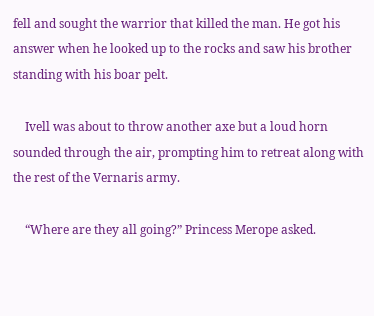fell and sought the warrior that killed the man. He got his answer when he looked up to the rocks and saw his brother standing with his boar pelt.

    Ivell was about to throw another axe but a loud horn sounded through the air, prompting him to retreat along with the rest of the Vernaris army.

    “Where are they all going?” Princess Merope asked.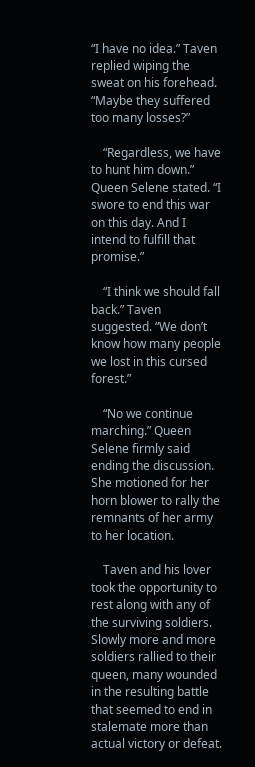“I have no idea.” Taven replied wiping the sweat on his forehead. “Maybe they suffered too many losses?”

    “Regardless, we have to hunt him down.” Queen Selene stated. “I swore to end this war on this day. And I intend to fulfill that promise.”

    “I think we should fall back.” Taven suggested. “We don’t know how many people we lost in this cursed forest.”

    “No we continue marching.” Queen Selene firmly said ending the discussion. She motioned for her horn blower to rally the remnants of her army to her location.

    Taven and his lover took the opportunity to rest along with any of the surviving soldiers. Slowly more and more soldiers rallied to their queen, many wounded in the resulting battle that seemed to end in stalemate more than actual victory or defeat.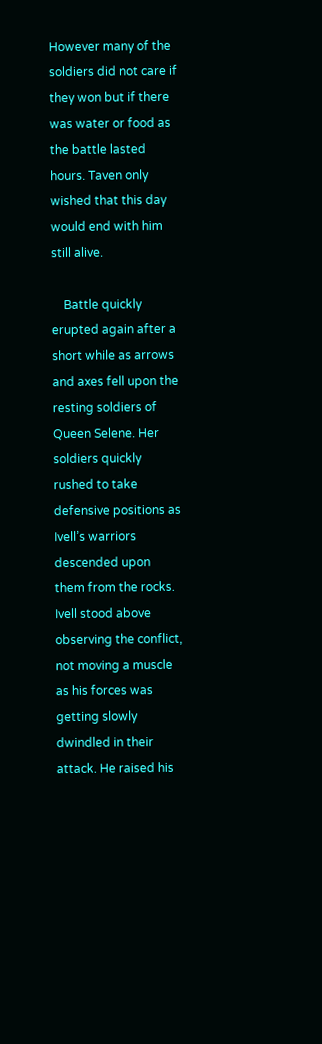However many of the soldiers did not care if they won but if there was water or food as the battle lasted hours. Taven only wished that this day would end with him still alive.

    Battle quickly erupted again after a short while as arrows and axes fell upon the resting soldiers of Queen Selene. Her soldiers quickly rushed to take defensive positions as Ivell’s warriors descended upon them from the rocks. Ivell stood above observing the conflict, not moving a muscle as his forces was getting slowly dwindled in their attack. He raised his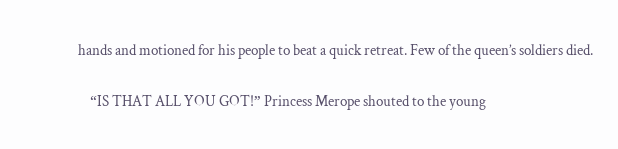hands and motioned for his people to beat a quick retreat. Few of the queen’s soldiers died.

    “IS THAT ALL YOU GOT!” Princess Merope shouted to the young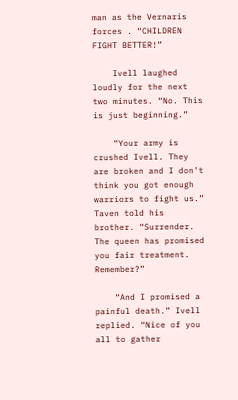man as the Vernaris forces . “CHILDREN FIGHT BETTER!”

    Ivell laughed loudly for the next two minutes. “No. This is just beginning.”

    “Your army is crushed Ivell. They are broken and I don’t think you got enough warriors to fight us.” Taven told his brother. “Surrender. The queen has promised you fair treatment. Remember?”

    “And I promised a painful death.” Ivell replied. “Nice of you all to gather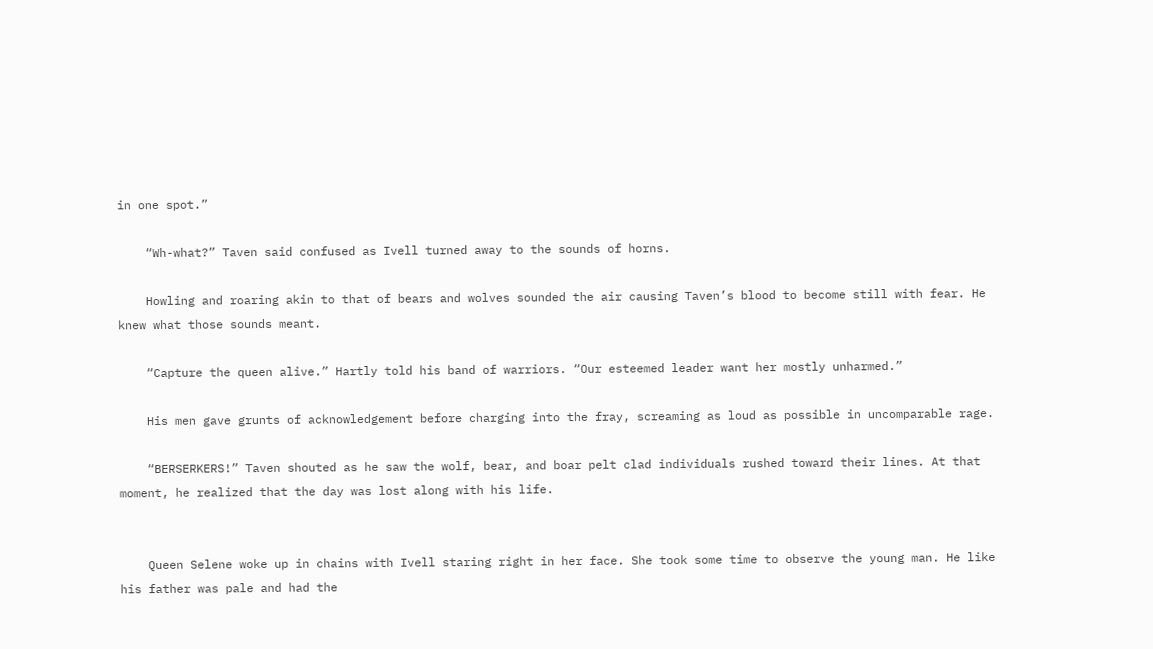in one spot.”

    “Wh-what?” Taven said confused as Ivell turned away to the sounds of horns.

    Howling and roaring akin to that of bears and wolves sounded the air causing Taven’s blood to become still with fear. He knew what those sounds meant.

    “Capture the queen alive.” Hartly told his band of warriors. “Our esteemed leader want her mostly unharmed.”

    His men gave grunts of acknowledgement before charging into the fray, screaming as loud as possible in uncomparable rage.

    “BERSERKERS!” Taven shouted as he saw the wolf, bear, and boar pelt clad individuals rushed toward their lines. At that moment, he realized that the day was lost along with his life.


    Queen Selene woke up in chains with Ivell staring right in her face. She took some time to observe the young man. He like his father was pale and had the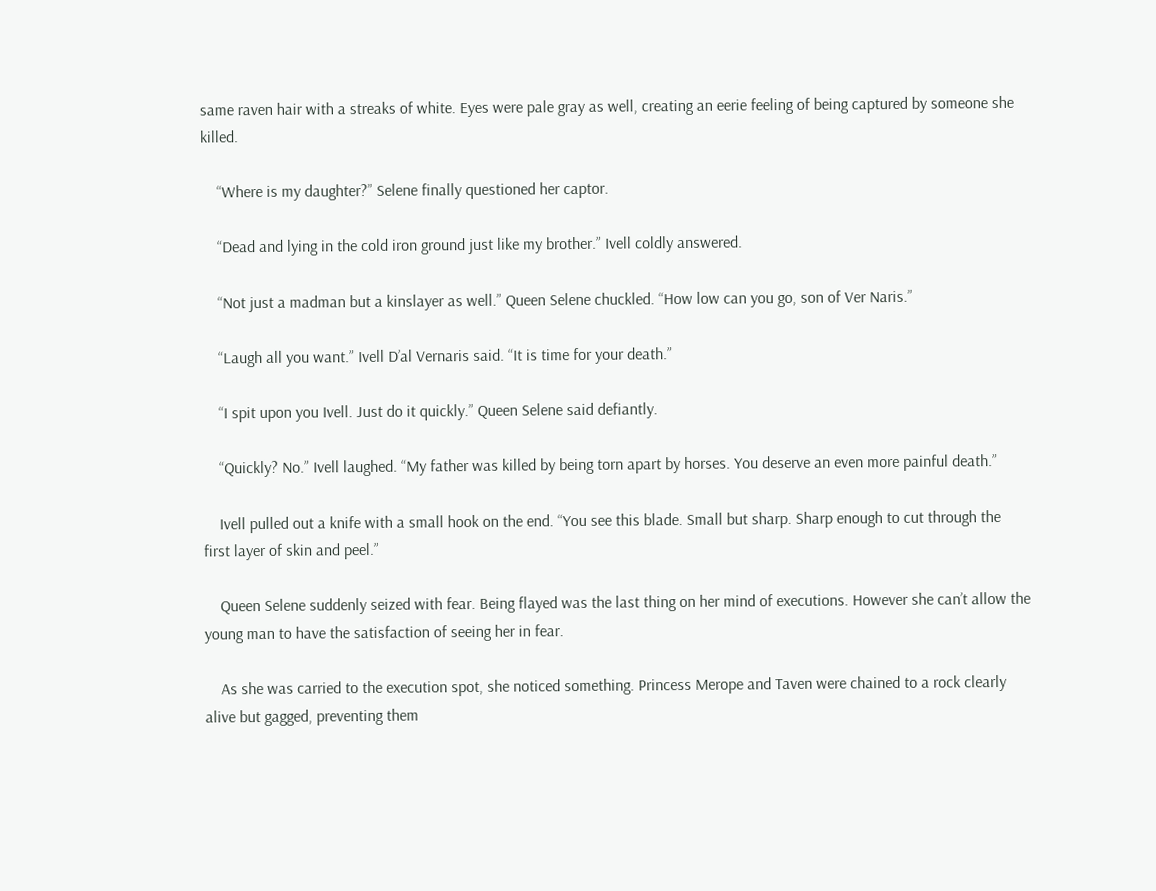same raven hair with a streaks of white. Eyes were pale gray as well, creating an eerie feeling of being captured by someone she killed.

    “Where is my daughter?” Selene finally questioned her captor.

    “Dead and lying in the cold iron ground just like my brother.” Ivell coldly answered.

    “Not just a madman but a kinslayer as well.” Queen Selene chuckled. “How low can you go, son of Ver Naris.”

    “Laugh all you want.” Ivell D’al Vernaris said. “It is time for your death.”

    “I spit upon you Ivell. Just do it quickly.” Queen Selene said defiantly.

    “Quickly? No.” Ivell laughed. “My father was killed by being torn apart by horses. You deserve an even more painful death.”

    Ivell pulled out a knife with a small hook on the end. “You see this blade. Small but sharp. Sharp enough to cut through the first layer of skin and peel.”

    Queen Selene suddenly seized with fear. Being flayed was the last thing on her mind of executions. However she can’t allow the young man to have the satisfaction of seeing her in fear.

    As she was carried to the execution spot, she noticed something. Princess Merope and Taven were chained to a rock clearly alive but gagged, preventing them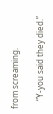from screaming.

    “Y-you said they died.”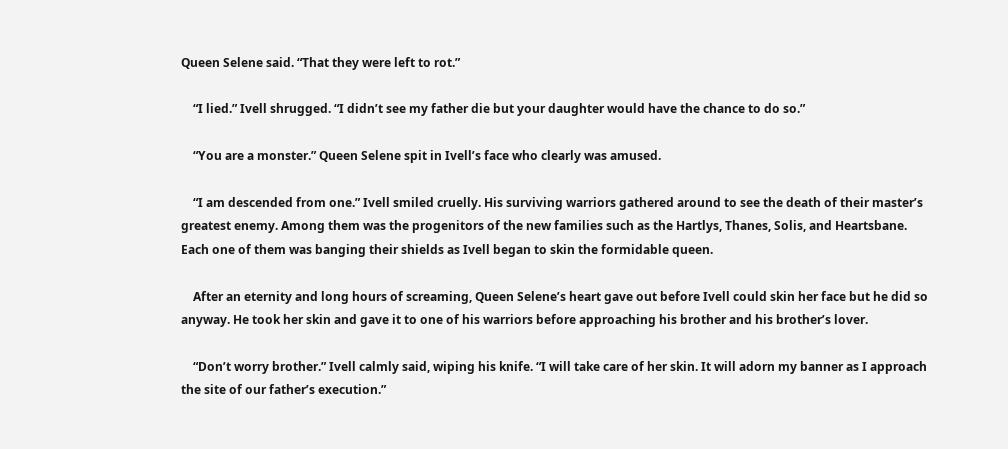Queen Selene said. “That they were left to rot.”

    “I lied.” Ivell shrugged. “I didn’t see my father die but your daughter would have the chance to do so.”

    “You are a monster.” Queen Selene spit in Ivell’s face who clearly was amused.

    “I am descended from one.” Ivell smiled cruelly. His surviving warriors gathered around to see the death of their master’s greatest enemy. Among them was the progenitors of the new families such as the Hartlys, Thanes, Solis, and Heartsbane. Each one of them was banging their shields as Ivell began to skin the formidable queen.

    After an eternity and long hours of screaming, Queen Selene’s heart gave out before Ivell could skin her face but he did so anyway. He took her skin and gave it to one of his warriors before approaching his brother and his brother’s lover.

    “Don’t worry brother.” Ivell calmly said, wiping his knife. “I will take care of her skin. It will adorn my banner as I approach the site of our father’s execution.”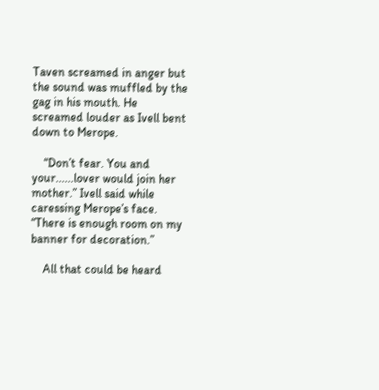Taven screamed in anger but the sound was muffled by the gag in his mouth. He screamed louder as Ivell bent down to Merope.

    “Don’t fear. You and your......lover would join her mother.” Ivell said while caressing Merope’s face. “There is enough room on my banner for decoration.”

    All that could be heard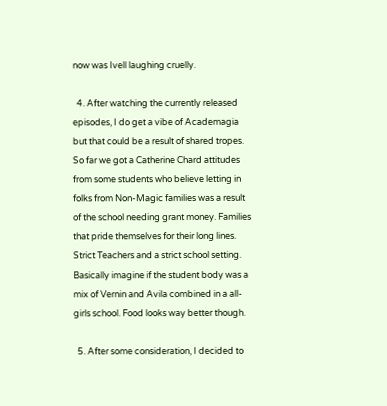now was Ivell laughing cruelly.

  4. After watching the currently released episodes, I do get a vibe of Academagia but that could be a result of shared tropes. So far we got a Catherine Chard attitudes from some students who believe letting in folks from Non-Magic families was a result of the school needing grant money. Families that pride themselves for their long lines. Strict Teachers and a strict school setting. Basically imagine if the student body was a mix of Vernin and Avila combined in a all-girls school. Food looks way better though.

  5. After some consideration, I decided to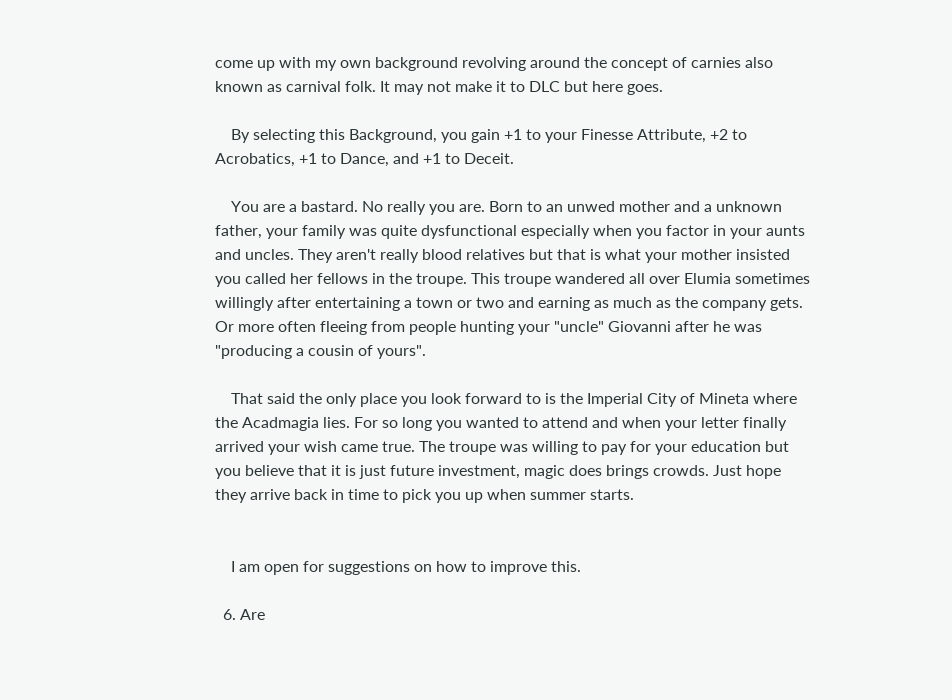come up with my own background revolving around the concept of carnies also known as carnival folk. It may not make it to DLC but here goes.

    By selecting this Background, you gain +1 to your Finesse Attribute, +2 to Acrobatics, +1 to Dance, and +1 to Deceit.

    You are a bastard. No really you are. Born to an unwed mother and a unknown father, your family was quite dysfunctional especially when you factor in your aunts and uncles. They aren't really blood relatives but that is what your mother insisted you called her fellows in the troupe. This troupe wandered all over Elumia sometimes willingly after entertaining a town or two and earning as much as the company gets. Or more often fleeing from people hunting your "uncle" Giovanni after he was "producing a cousin of yours".

    That said the only place you look forward to is the Imperial City of Mineta where the Acadmagia lies. For so long you wanted to attend and when your letter finally arrived your wish came true. The troupe was willing to pay for your education but you believe that it is just future investment, magic does brings crowds. Just hope they arrive back in time to pick you up when summer starts.


    I am open for suggestions on how to improve this.

  6. Are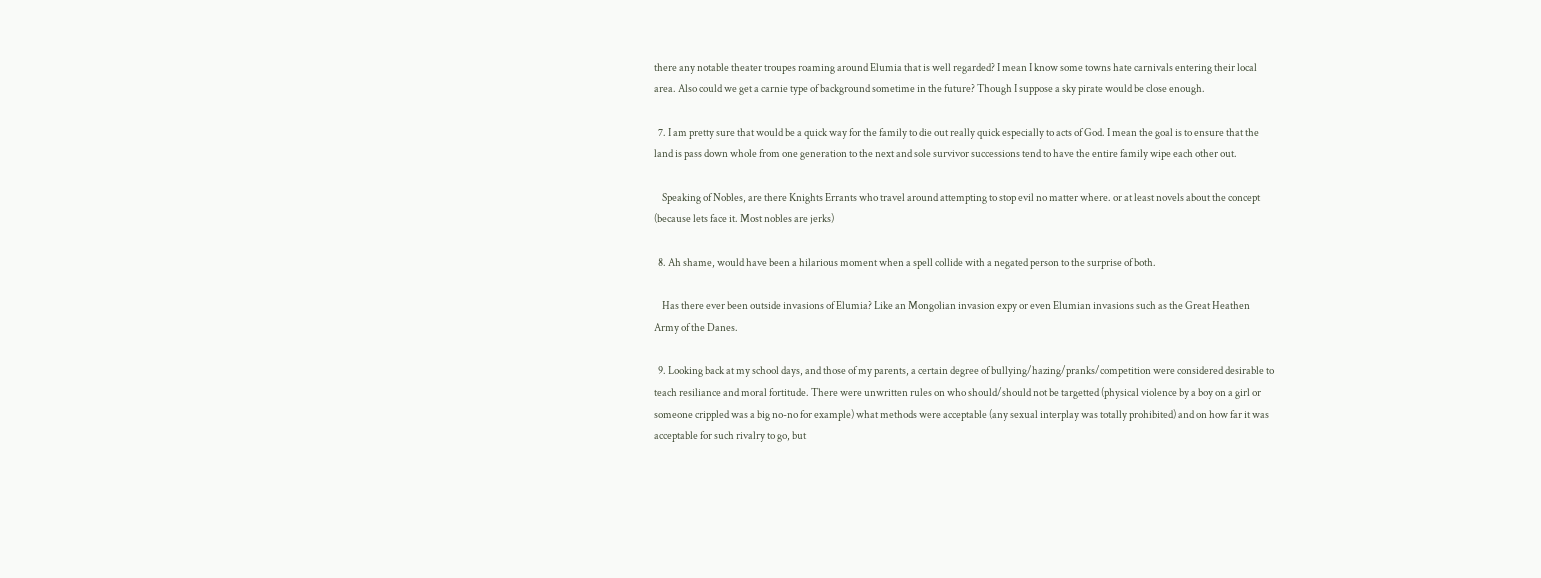there any notable theater troupes roaming around Elumia that is well regarded? I mean I know some towns hate carnivals entering their local area. Also could we get a carnie type of background sometime in the future? Though I suppose a sky pirate would be close enough.

  7. I am pretty sure that would be a quick way for the family to die out really quick especially to acts of God. I mean the goal is to ensure that the land is pass down whole from one generation to the next and sole survivor successions tend to have the entire family wipe each other out.

    Speaking of Nobles, are there Knights Errants who travel around attempting to stop evil no matter where. or at least novels about the concept (because lets face it. Most nobles are jerks)

  8. Ah shame, would have been a hilarious moment when a spell collide with a negated person to the surprise of both.

    Has there ever been outside invasions of Elumia? Like an Mongolian invasion expy or even Elumian invasions such as the Great Heathen Army of the Danes.

  9. Looking back at my school days, and those of my parents, a certain degree of bullying/hazing/pranks/competition were considered desirable to teach resiliance and moral fortitude. There were unwritten rules on who should/should not be targetted (physical violence by a boy on a girl or someone crippled was a big no-no for example) what methods were acceptable (any sexual interplay was totally prohibited) and on how far it was acceptable for such rivalry to go, but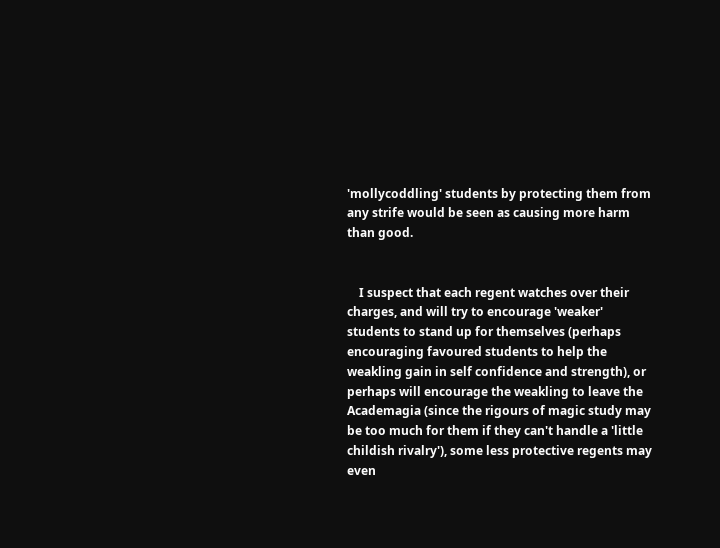'mollycoddling' students by protecting them from any strife would be seen as causing more harm than good.


    I suspect that each regent watches over their charges, and will try to encourage 'weaker' students to stand up for themselves (perhaps encouraging favoured students to help the weakling gain in self confidence and strength), or perhaps will encourage the weakling to leave the Academagia (since the rigours of magic study may be too much for them if they can't handle a 'little childish rivalry'), some less protective regents may even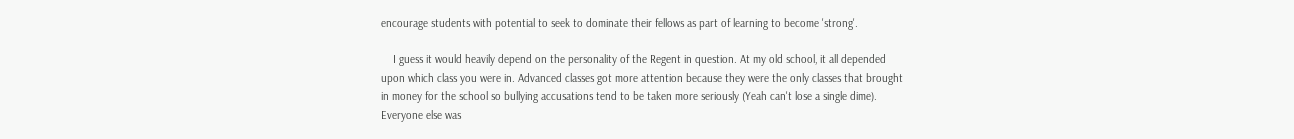encourage students with potential to seek to dominate their fellows as part of learning to become 'strong'.

    I guess it would heavily depend on the personality of the Regent in question. At my old school, it all depended upon which class you were in. Advanced classes got more attention because they were the only classes that brought in money for the school so bullying accusations tend to be taken more seriously (Yeah can't lose a single dime). Everyone else was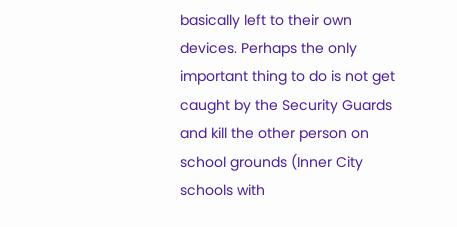basically left to their own devices. Perhaps the only important thing to do is not get caught by the Security Guards and kill the other person on school grounds (Inner City schools with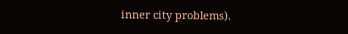inner city problems).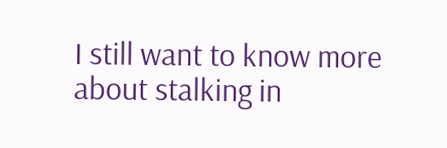I still want to know more about stalking in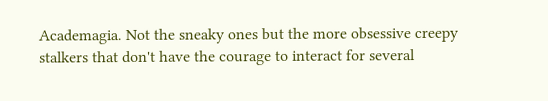Academagia. Not the sneaky ones but the more obsessive creepy stalkers that don't have the courage to interact for several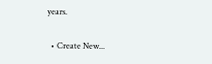years.

  • Create New...